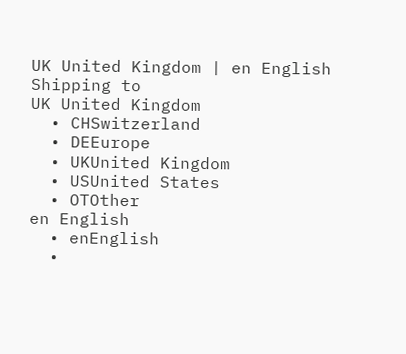UK United Kingdom | en English
Shipping to
UK United Kingdom
  • CHSwitzerland
  • DEEurope
  • UKUnited Kingdom
  • USUnited States
  • OTOther
en English
  • enEnglish
  •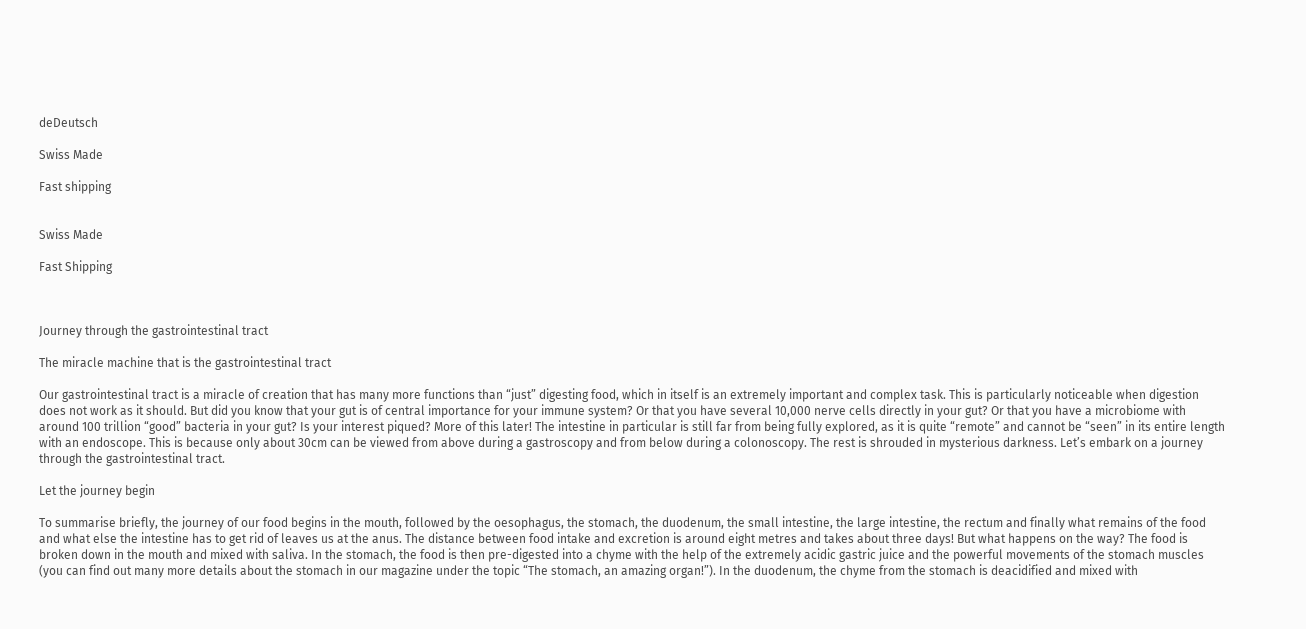deDeutsch

Swiss Made

Fast shipping


Swiss Made

Fast Shipping



Journey through the gastrointestinal tract

The miracle machine that is the gastrointestinal tract

Our gastrointestinal tract is a miracle of creation that has many more functions than “just” digesting food, which in itself is an extremely important and complex task. This is particularly noticeable when digestion does not work as it should. But did you know that your gut is of central importance for your immune system? Or that you have several 10,000 nerve cells directly in your gut? Or that you have a microbiome with around 100 trillion “good” bacteria in your gut? Is your interest piqued? More of this later! The intestine in particular is still far from being fully explored, as it is quite “remote” and cannot be “seen” in its entire length with an endoscope. This is because only about 30cm can be viewed from above during a gastroscopy and from below during a colonoscopy. The rest is shrouded in mysterious darkness. Let’s embark on a journey through the gastrointestinal tract.

Let the journey begin

To summarise briefly, the journey of our food begins in the mouth, followed by the oesophagus, the stomach, the duodenum, the small intestine, the large intestine, the rectum and finally what remains of the food and what else the intestine has to get rid of leaves us at the anus. The distance between food intake and excretion is around eight metres and takes about three days! But what happens on the way? The food is broken down in the mouth and mixed with saliva. In the stomach, the food is then pre-digested into a chyme with the help of the extremely acidic gastric juice and the powerful movements of the stomach muscles (you can find out many more details about the stomach in our magazine under the topic “The stomach, an amazing organ!”). In the duodenum, the chyme from the stomach is deacidified and mixed with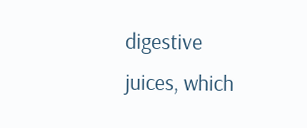digestive juices, which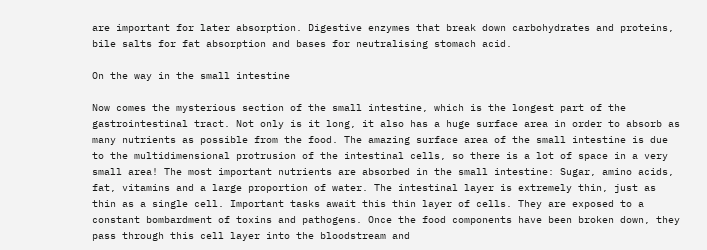are important for later absorption. Digestive enzymes that break down carbohydrates and proteins, bile salts for fat absorption and bases for neutralising stomach acid.

On the way in the small intestine

Now comes the mysterious section of the small intestine, which is the longest part of the gastrointestinal tract. Not only is it long, it also has a huge surface area in order to absorb as many nutrients as possible from the food. The amazing surface area of the small intestine is due to the multidimensional protrusion of the intestinal cells, so there is a lot of space in a very small area! The most important nutrients are absorbed in the small intestine: Sugar, amino acids, fat, vitamins and a large proportion of water. The intestinal layer is extremely thin, just as thin as a single cell. Important tasks await this thin layer of cells. They are exposed to a constant bombardment of toxins and pathogens. Once the food components have been broken down, they pass through this cell layer into the bloodstream and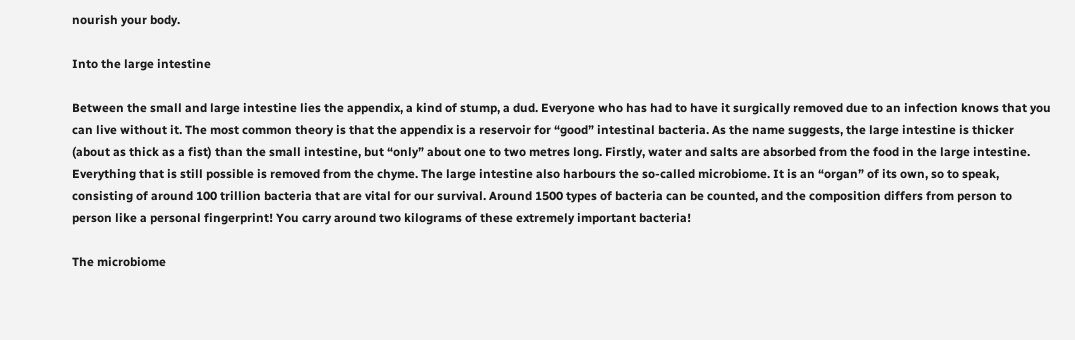nourish your body.

Into the large intestine

Between the small and large intestine lies the appendix, a kind of stump, a dud. Everyone who has had to have it surgically removed due to an infection knows that you can live without it. The most common theory is that the appendix is a reservoir for “good” intestinal bacteria. As the name suggests, the large intestine is thicker (about as thick as a fist) than the small intestine, but “only” about one to two metres long. Firstly, water and salts are absorbed from the food in the large intestine. Everything that is still possible is removed from the chyme. The large intestine also harbours the so-called microbiome. It is an “organ” of its own, so to speak, consisting of around 100 trillion bacteria that are vital for our survival. Around 1500 types of bacteria can be counted, and the composition differs from person to person like a personal fingerprint! You carry around two kilograms of these extremely important bacteria!

The microbiome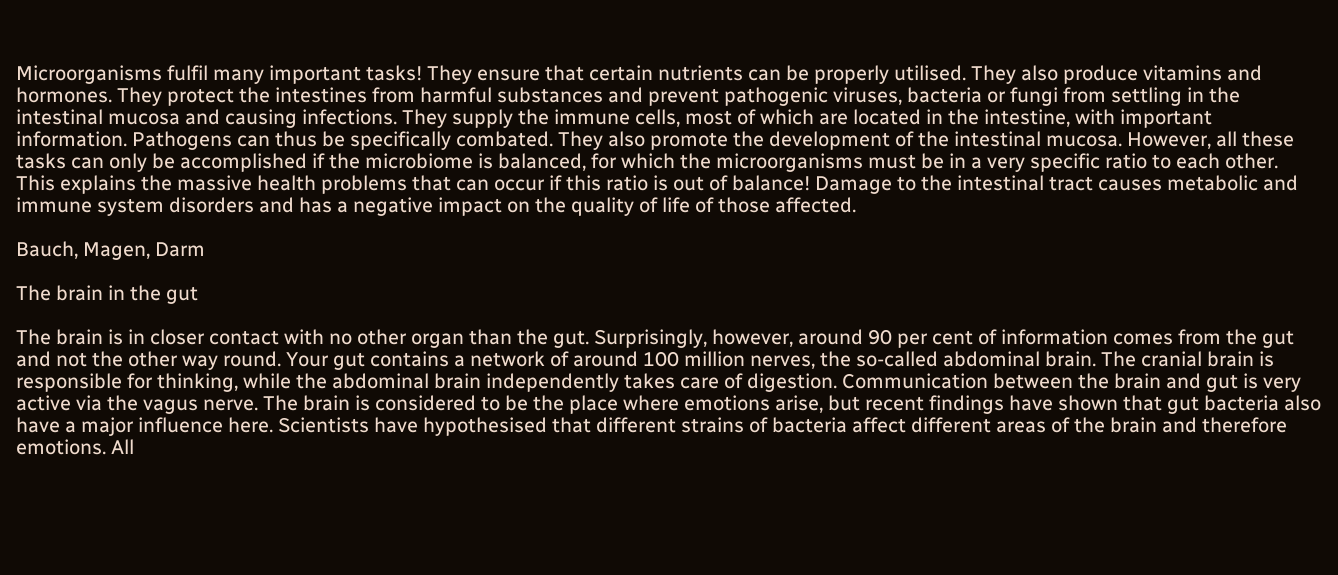Microorganisms fulfil many important tasks! They ensure that certain nutrients can be properly utilised. They also produce vitamins and hormones. They protect the intestines from harmful substances and prevent pathogenic viruses, bacteria or fungi from settling in the intestinal mucosa and causing infections. They supply the immune cells, most of which are located in the intestine, with important information. Pathogens can thus be specifically combated. They also promote the development of the intestinal mucosa. However, all these tasks can only be accomplished if the microbiome is balanced, for which the microorganisms must be in a very specific ratio to each other. This explains the massive health problems that can occur if this ratio is out of balance! Damage to the intestinal tract causes metabolic and immune system disorders and has a negative impact on the quality of life of those affected.

Bauch, Magen, Darm

The brain in the gut

The brain is in closer contact with no other organ than the gut. Surprisingly, however, around 90 per cent of information comes from the gut and not the other way round. Your gut contains a network of around 100 million nerves, the so-called abdominal brain. The cranial brain is responsible for thinking, while the abdominal brain independently takes care of digestion. Communication between the brain and gut is very active via the vagus nerve. The brain is considered to be the place where emotions arise, but recent findings have shown that gut bacteria also have a major influence here. Scientists have hypothesised that different strains of bacteria affect different areas of the brain and therefore emotions. All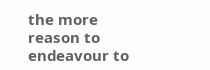the more reason to endeavour to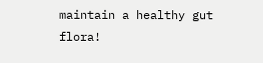maintain a healthy gut flora!